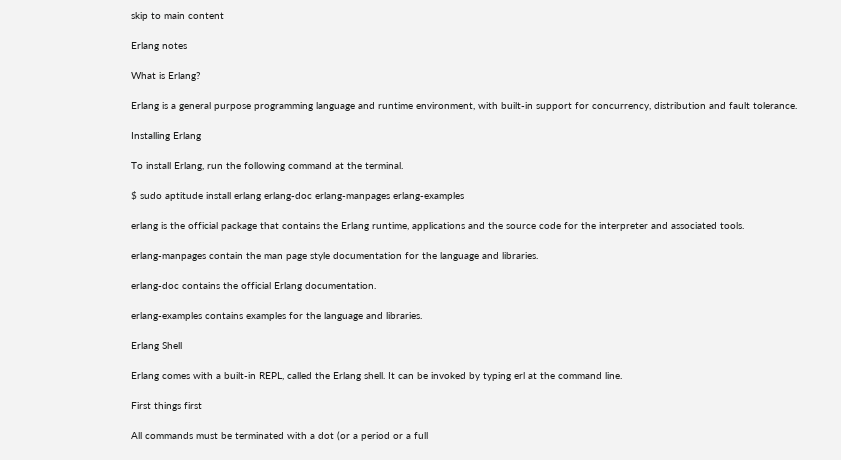skip to main content

Erlang notes

What is Erlang?

Erlang is a general purpose programming language and runtime environment, with built-in support for concurrency, distribution and fault tolerance.

Installing Erlang

To install Erlang, run the following command at the terminal.

$ sudo aptitude install erlang erlang-doc erlang-manpages erlang-examples

erlang is the official package that contains the Erlang runtime, applications and the source code for the interpreter and associated tools.

erlang-manpages contain the man page style documentation for the language and libraries.

erlang-doc contains the official Erlang documentation.

erlang-examples contains examples for the language and libraries.

Erlang Shell

Erlang comes with a built-in REPL, called the Erlang shell. It can be invoked by typing erl at the command line.

First things first

All commands must be terminated with a dot (or a period or a full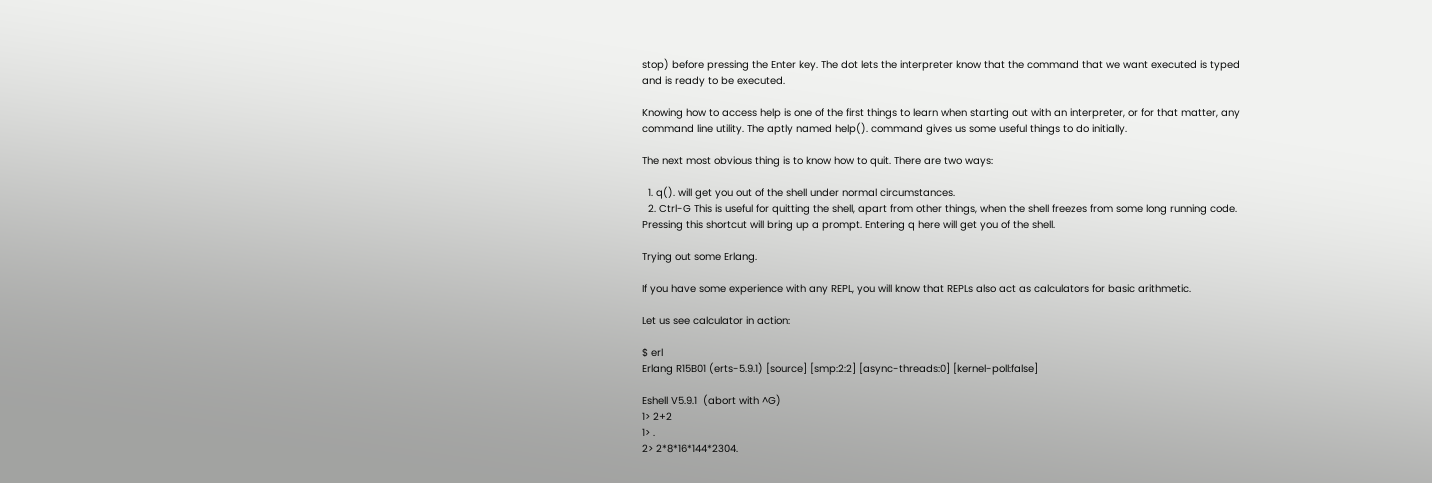stop) before pressing the Enter key. The dot lets the interpreter know that the command that we want executed is typed and is ready to be executed.

Knowing how to access help is one of the first things to learn when starting out with an interpreter, or for that matter, any command line utility. The aptly named help(). command gives us some useful things to do initially.

The next most obvious thing is to know how to quit. There are two ways:

  1. q(). will get you out of the shell under normal circumstances.
  2. Ctrl-G This is useful for quitting the shell, apart from other things, when the shell freezes from some long running code. Pressing this shortcut will bring up a prompt. Entering q here will get you of the shell.

Trying out some Erlang.

If you have some experience with any REPL, you will know that REPLs also act as calculators for basic arithmetic.

Let us see calculator in action:

$ erl
Erlang R15B01 (erts-5.9.1) [source] [smp:2:2] [async-threads:0] [kernel-poll:false]

Eshell V5.9.1  (abort with ^G)
1> 2+2
1> .
2> 2*8*16*144*2304.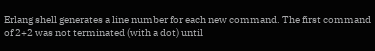Erlang shell generates a line number for each new command. The first command of 2+2 was not terminated (with a dot) until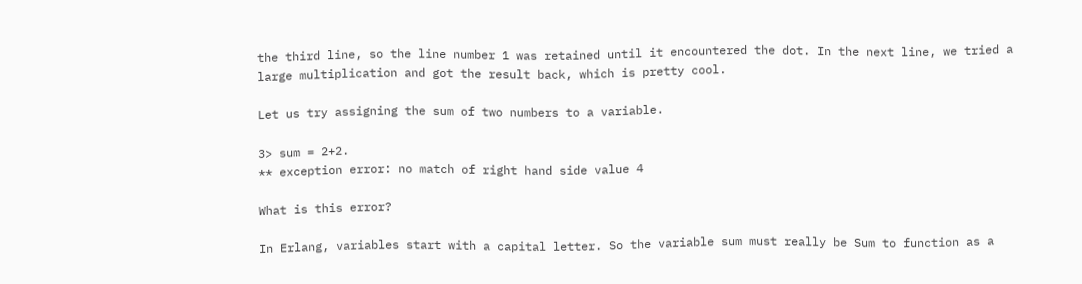the third line, so the line number 1 was retained until it encountered the dot. In the next line, we tried a large multiplication and got the result back, which is pretty cool.

Let us try assigning the sum of two numbers to a variable.

3> sum = 2+2.
** exception error: no match of right hand side value 4

What is this error?

In Erlang, variables start with a capital letter. So the variable sum must really be Sum to function as a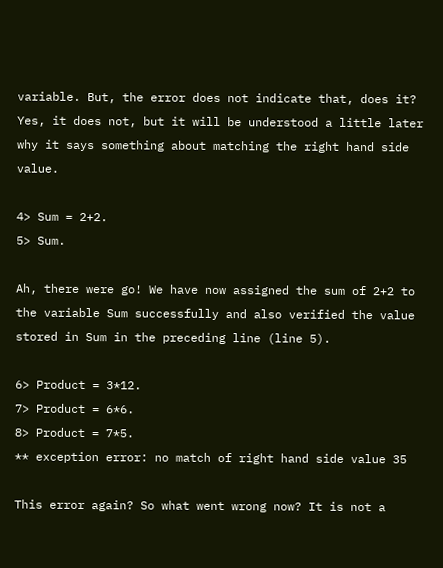variable. But, the error does not indicate that, does it? Yes, it does not, but it will be understood a little later why it says something about matching the right hand side value.

4> Sum = 2+2.
5> Sum.

Ah, there were go! We have now assigned the sum of 2+2 to the variable Sum successfully and also verified the value stored in Sum in the preceding line (line 5).

6> Product = 3*12.
7> Product = 6*6.
8> Product = 7*5.
** exception error: no match of right hand side value 35

This error again? So what went wrong now? It is not a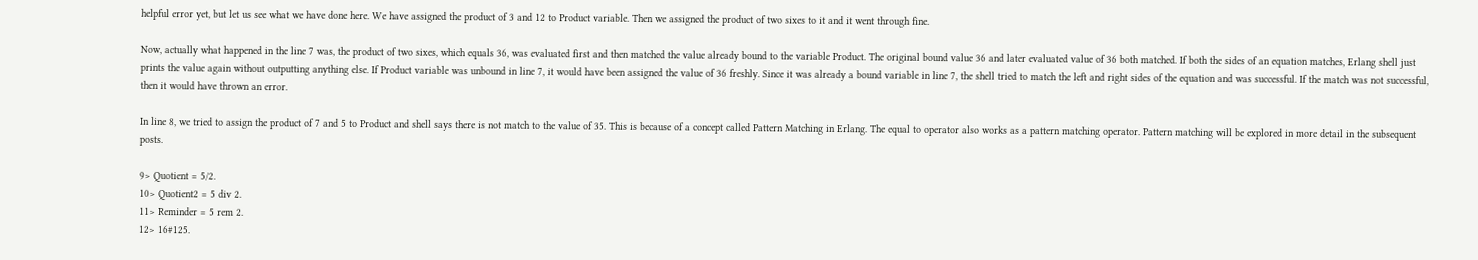helpful error yet, but let us see what we have done here. We have assigned the product of 3 and 12 to Product variable. Then we assigned the product of two sixes to it and it went through fine.

Now, actually what happened in the line 7 was, the product of two sixes, which equals 36, was evaluated first and then matched the value already bound to the variable Product. The original bound value 36 and later evaluated value of 36 both matched. If both the sides of an equation matches, Erlang shell just prints the value again without outputting anything else. If Product variable was unbound in line 7, it would have been assigned the value of 36 freshly. Since it was already a bound variable in line 7, the shell tried to match the left and right sides of the equation and was successful. If the match was not successful, then it would have thrown an error.

In line 8, we tried to assign the product of 7 and 5 to Product and shell says there is not match to the value of 35. This is because of a concept called Pattern Matching in Erlang. The equal to operator also works as a pattern matching operator. Pattern matching will be explored in more detail in the subsequent posts.

9> Quotient = 5/2.
10> Quotient2 = 5 div 2.
11> Reminder = 5 rem 2.
12> 16#125.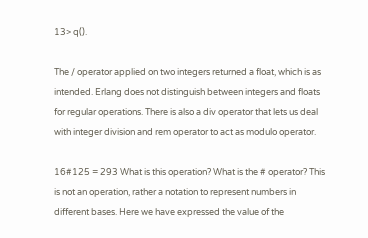13> q().

The / operator applied on two integers returned a float, which is as intended. Erlang does not distinguish between integers and floats for regular operations. There is also a div operator that lets us deal with integer division and rem operator to act as modulo operator.

16#125 = 293 What is this operation? What is the # operator? This is not an operation, rather a notation to represent numbers in different bases. Here we have expressed the value of the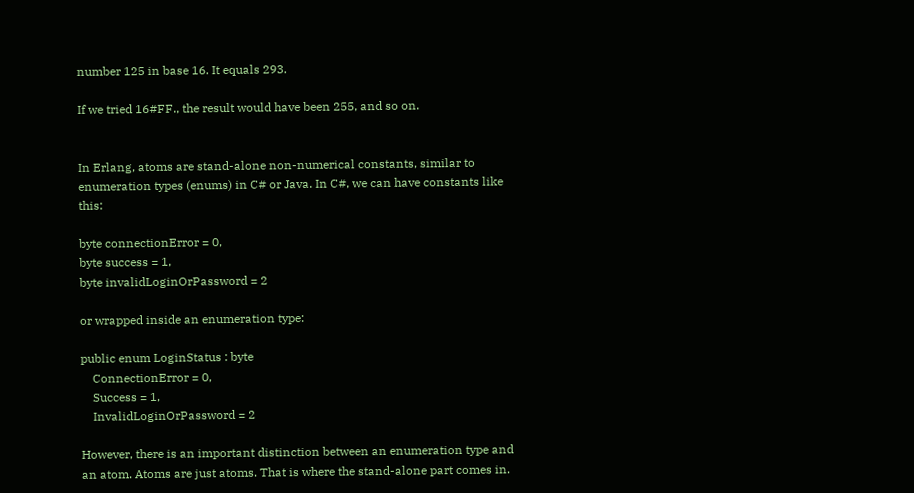number 125 in base 16. It equals 293.

If we tried 16#FF., the result would have been 255, and so on.


In Erlang, atoms are stand-alone non-numerical constants, similar to enumeration types (enums) in C# or Java. In C#, we can have constants like this:

byte connectionError = 0,
byte success = 1,
byte invalidLoginOrPassword = 2

or wrapped inside an enumeration type:

public enum LoginStatus : byte
    ConnectionError = 0,
    Success = 1,
    InvalidLoginOrPassword = 2

However, there is an important distinction between an enumeration type and an atom. Atoms are just atoms. That is where the stand-alone part comes in.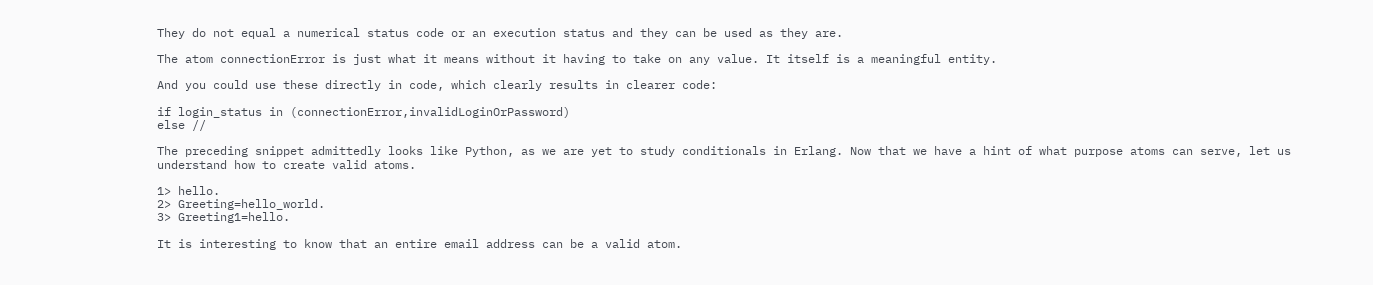They do not equal a numerical status code or an execution status and they can be used as they are.

The atom connectionError is just what it means without it having to take on any value. It itself is a meaningful entity.

And you could use these directly in code, which clearly results in clearer code:

if login_status in (connectionError,invalidLoginOrPassword)
else //

The preceding snippet admittedly looks like Python, as we are yet to study conditionals in Erlang. Now that we have a hint of what purpose atoms can serve, let us understand how to create valid atoms.

1> hello.
2> Greeting=hello_world.
3> Greeting1=hello.

It is interesting to know that an entire email address can be a valid atom.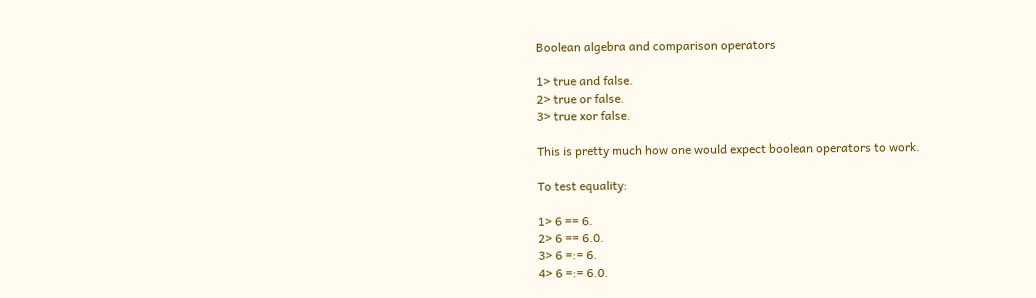Boolean algebra and comparison operators

1> true and false.
2> true or false.
3> true xor false.

This is pretty much how one would expect boolean operators to work.

To test equality:

1> 6 == 6.
2> 6 == 6.0.
3> 6 =:= 6.
4> 6 =:= 6.0.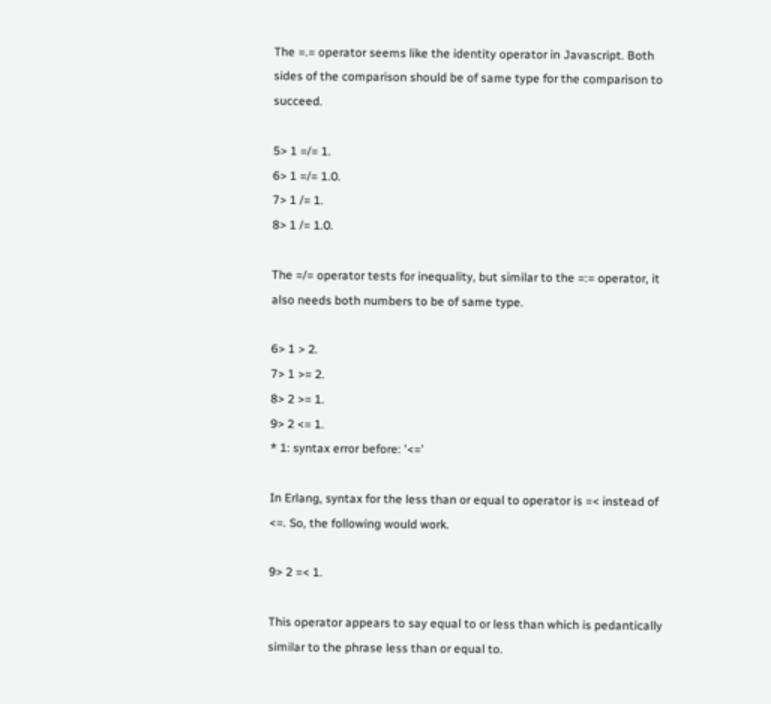The =.= operator seems like the identity operator in Javascript. Both sides of the comparison should be of same type for the comparison to succeed.

5> 1 =/= 1.
6> 1 =/= 1.0.
7> 1 /= 1.
8> 1 /= 1.0.

The =/= operator tests for inequality, but similar to the =:= operator, it also needs both numbers to be of same type.

6> 1 > 2.
7> 1 >= 2.
8> 2 >= 1.
9> 2 <= 1.
* 1: syntax error before: '<='

In Erlang, syntax for the less than or equal to operator is =< instead of <=. So, the following would work.

9> 2 =< 1.

This operator appears to say equal to or less than which is pedantically similar to the phrase less than or equal to.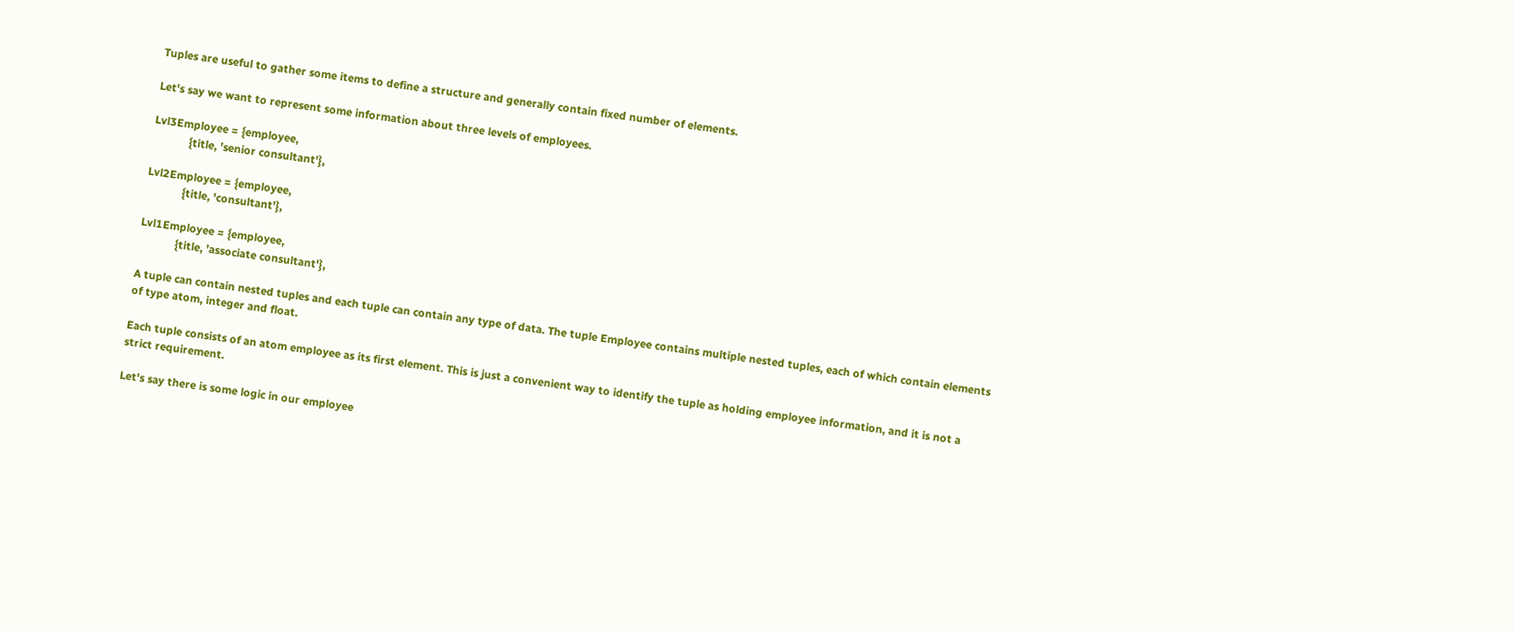Tuples are useful to gather some items to define a structure and generally contain fixed number of elements.

Let's say we want to represent some information about three levels of employees.

Lvl3Employee = {employee,
            {title, 'senior consultant'},

Lvl2Employee = {employee,
            {title, 'consultant'},

Lvl1Employee = {employee,
            {title, 'associate consultant'},

A tuple can contain nested tuples and each tuple can contain any type of data. The tuple Employee contains multiple nested tuples, each of which contain elements of type atom, integer and float.

Each tuple consists of an atom employee as its first element. This is just a convenient way to identify the tuple as holding employee information, and it is not a strict requirement.

Let's say there is some logic in our employee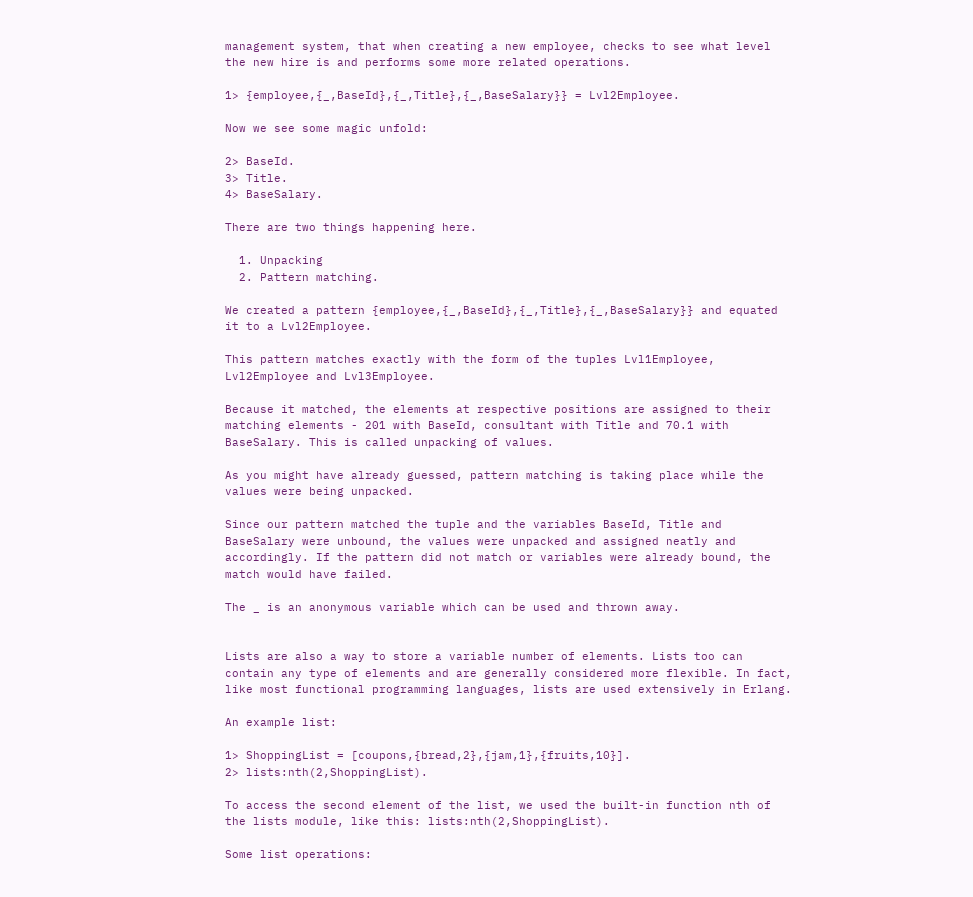management system, that when creating a new employee, checks to see what level the new hire is and performs some more related operations.

1> {employee,{_,BaseId},{_,Title},{_,BaseSalary}} = Lvl2Employee.

Now we see some magic unfold:

2> BaseId.
3> Title.
4> BaseSalary.

There are two things happening here.

  1. Unpacking
  2. Pattern matching.

We created a pattern {employee,{_,BaseId},{_,Title},{_,BaseSalary}} and equated it to a Lvl2Employee.

This pattern matches exactly with the form of the tuples Lvl1Employee, Lvl2Employee and Lvl3Employee.

Because it matched, the elements at respective positions are assigned to their matching elements - 201 with BaseId, consultant with Title and 70.1 with BaseSalary. This is called unpacking of values.

As you might have already guessed, pattern matching is taking place while the values were being unpacked.

Since our pattern matched the tuple and the variables BaseId, Title and BaseSalary were unbound, the values were unpacked and assigned neatly and accordingly. If the pattern did not match or variables were already bound, the match would have failed.

The _ is an anonymous variable which can be used and thrown away.


Lists are also a way to store a variable number of elements. Lists too can contain any type of elements and are generally considered more flexible. In fact, like most functional programming languages, lists are used extensively in Erlang.

An example list:

1> ShoppingList = [coupons,{bread,2},{jam,1},{fruits,10}].
2> lists:nth(2,ShoppingList).

To access the second element of the list, we used the built-in function nth of the lists module, like this: lists:nth(2,ShoppingList).

Some list operations: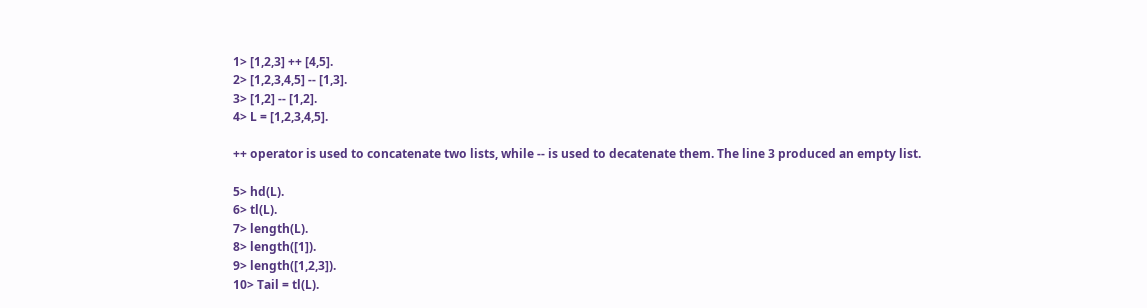1> [1,2,3] ++ [4,5].
2> [1,2,3,4,5] -- [1,3].
3> [1,2] -- [1,2].
4> L = [1,2,3,4,5].

++ operator is used to concatenate two lists, while -- is used to decatenate them. The line 3 produced an empty list.

5> hd(L).
6> tl(L).
7> length(L).
8> length([1]).
9> length([1,2,3]).
10> Tail = tl(L).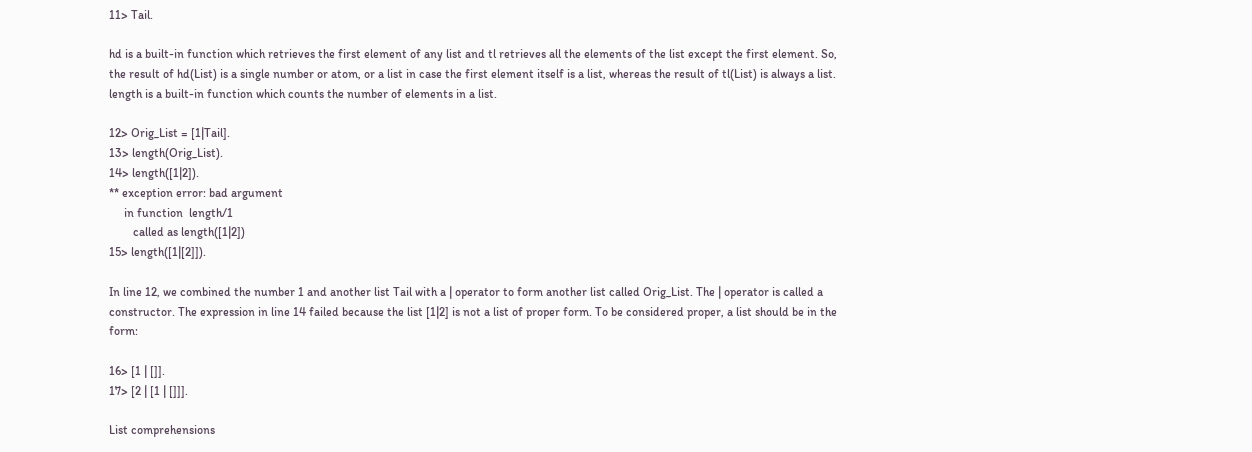11> Tail.

hd is a built-in function which retrieves the first element of any list and tl retrieves all the elements of the list except the first element. So, the result of hd(List) is a single number or atom, or a list in case the first element itself is a list, whereas the result of tl(List) is always a list. length is a built-in function which counts the number of elements in a list.

12> Orig_List = [1|Tail].
13> length(Orig_List).
14> length([1|2]).
** exception error: bad argument
     in function  length/1
        called as length([1|2])
15> length([1|[2]]).

In line 12, we combined the number 1 and another list Tail with a | operator to form another list called Orig_List. The | operator is called a constructor. The expression in line 14 failed because the list [1|2] is not a list of proper form. To be considered proper, a list should be in the form:

16> [1 | []].
17> [2 | [1 | []]].

List comprehensions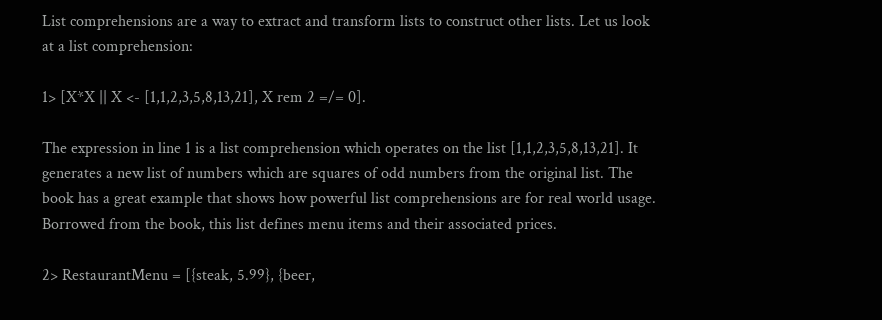List comprehensions are a way to extract and transform lists to construct other lists. Let us look at a list comprehension:

1> [X*X || X <- [1,1,2,3,5,8,13,21], X rem 2 =/= 0].

The expression in line 1 is a list comprehension which operates on the list [1,1,2,3,5,8,13,21]. It generates a new list of numbers which are squares of odd numbers from the original list. The book has a great example that shows how powerful list comprehensions are for real world usage. Borrowed from the book, this list defines menu items and their associated prices.

2> RestaurantMenu = [{steak, 5.99}, {beer,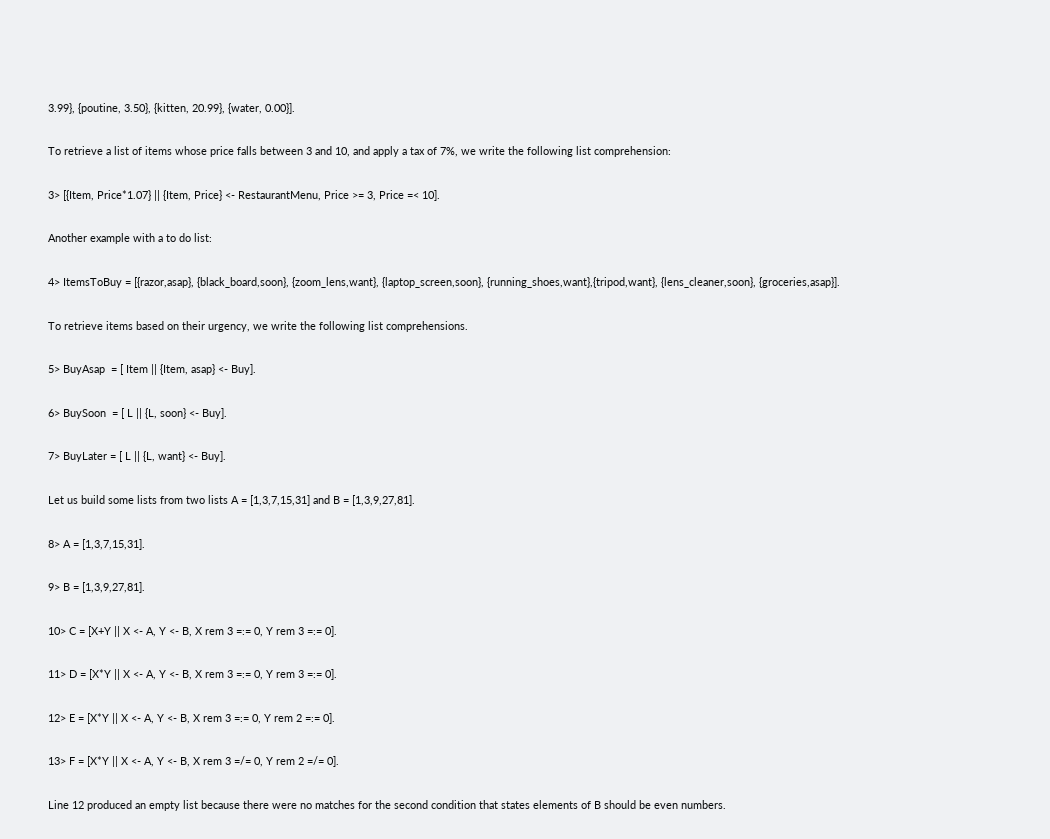3.99}, {poutine, 3.50}, {kitten, 20.99}, {water, 0.00}].

To retrieve a list of items whose price falls between 3 and 10, and apply a tax of 7%, we write the following list comprehension:

3> [{Item, Price*1.07} || {Item, Price} <- RestaurantMenu, Price >= 3, Price =< 10].

Another example with a to do list:

4> ItemsToBuy = [{razor,asap}, {black_board,soon}, {zoom_lens,want}, {laptop_screen,soon}, {running_shoes,want},{tripod,want}, {lens_cleaner,soon}, {groceries,asap}].

To retrieve items based on their urgency, we write the following list comprehensions.

5> BuyAsap  = [ Item || {Item, asap} <- Buy].

6> BuySoon  = [ L || {L, soon} <- Buy].

7> BuyLater = [ L || {L, want} <- Buy].

Let us build some lists from two lists A = [1,3,7,15,31] and B = [1,3,9,27,81].

8> A = [1,3,7,15,31].

9> B = [1,3,9,27,81].

10> C = [X+Y || X <- A, Y <- B, X rem 3 =:= 0, Y rem 3 =:= 0].

11> D = [X*Y || X <- A, Y <- B, X rem 3 =:= 0, Y rem 3 =:= 0].

12> E = [X*Y || X <- A, Y <- B, X rem 3 =:= 0, Y rem 2 =:= 0].

13> F = [X*Y || X <- A, Y <- B, X rem 3 =/= 0, Y rem 2 =/= 0].

Line 12 produced an empty list because there were no matches for the second condition that states elements of B should be even numbers.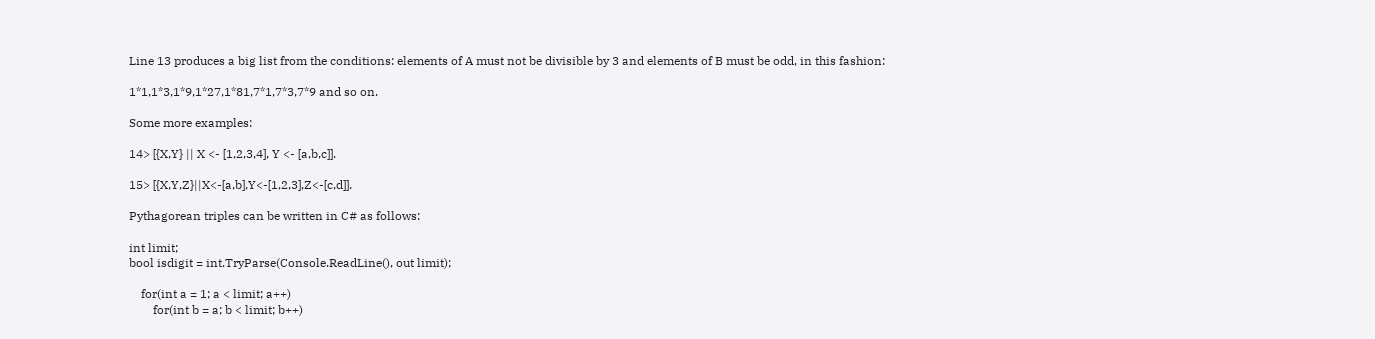Line 13 produces a big list from the conditions: elements of A must not be divisible by 3 and elements of B must be odd, in this fashion:

1*1,1*3,1*9,1*27,1*81,7*1,7*3,7*9 and so on.

Some more examples:

14> [{X,Y} || X <- [1,2,3,4], Y <- [a,b,c]].

15> [{X,Y,Z}||X<-[a,b],Y<-[1,2,3],Z<-[c,d]].

Pythagorean triples can be written in C# as follows:

int limit;
bool isdigit = int.TryParse(Console.ReadLine(), out limit);

    for(int a = 1; a < limit; a++)
        for(int b = a; b < limit; b++)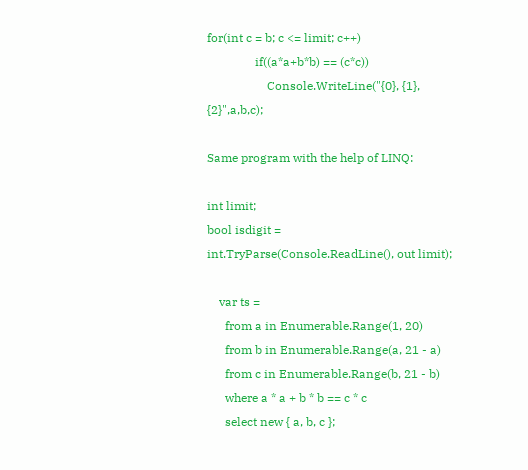for(int c = b; c <= limit; c++)
                if((a*a+b*b) == (c*c))
                    Console.WriteLine("{0}, {1}, {2}",a,b,c);

Same program with the help of LINQ:

int limit;
bool isdigit = int.TryParse(Console.ReadLine(), out limit);

    var ts =
      from a in Enumerable.Range(1, 20)
      from b in Enumerable.Range(a, 21 - a)
      from c in Enumerable.Range(b, 21 - b)
      where a * a + b * b == c * c
      select new { a, b, c };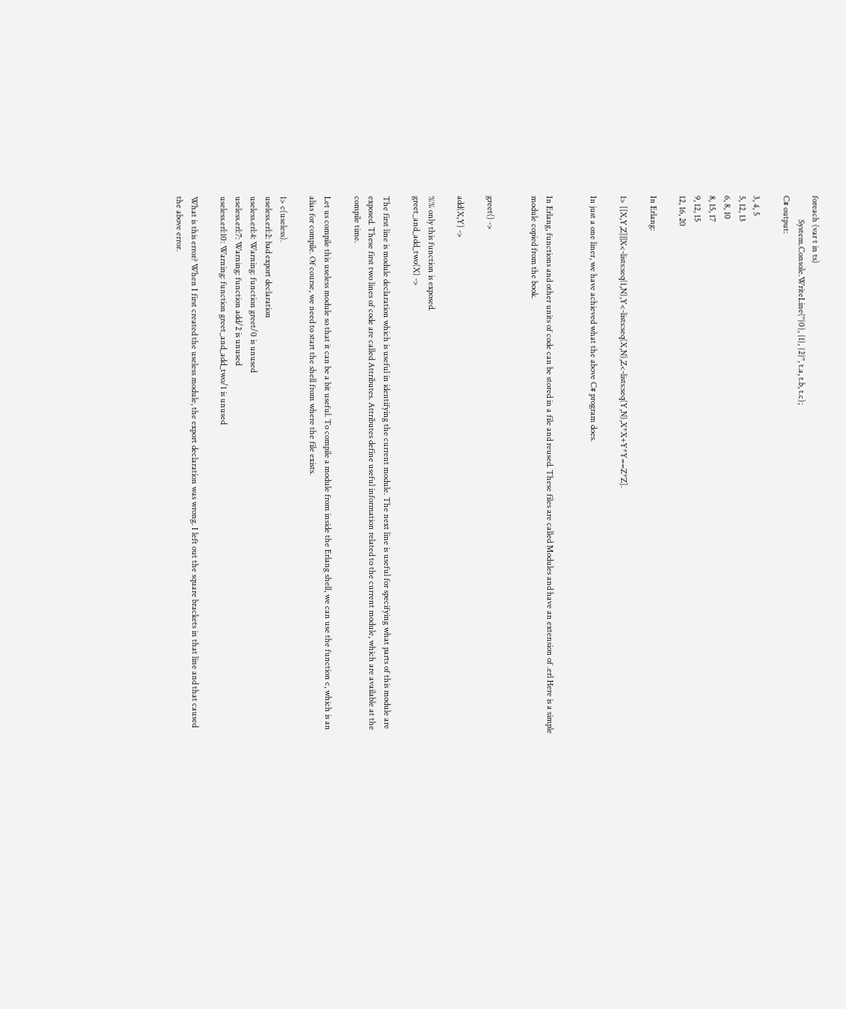foreach (var t in ts)
            System.Console.WriteLine("{0}, {1}, {2}", t.a, t.b, t.c);
C# output:

3, 4, 5
5, 12, 13
6, 8, 10
8, 15, 17
9, 12, 15
12, 16, 20

In Erlang:

1> [[X,Y,Z]||X<-lists:seq(1,N),Y<-lists:seq(X,N),Z<-lists:seq(Y,N),X*X+Y*Y==Z*Z].

In just a one liner, we have achieved what the above C# program does.


In Erlang, functions and other units of code can be stored in a file and reused. These files are called Modules and have an extension of .erl Here is a simple module copied from the book.


greet() ->

add(X,Y) ->

%% only this function is exposed.
greet_and_add_two(X) ->

The first line is module declaration which is useful in identifying the current module. The next line is useful for specifying what parts of this module are exposed. These first two lines of code are called Attributes. Attributes define useful information related to the current module, which are available at the compile time.

Let us compile this useless module so that it can be a bit useful. To compile a module from inside the Erlang shell, we can use the function c, which is an alias for compile. Of course, we need to start the shell from where the file exists.

1> c(useless).
useless.erl:2: bad export declaration
useless.erl:4: Warning: function greet/0 is unused
useless.erl:7: Warning: function add/2 is unused
useless.erl:10: Warning: function greet_and_add_two/1 is unused

What is this error? When I first created the useless module, the export declaration was wrong. I left out the square brackets in that line and that caused the above error.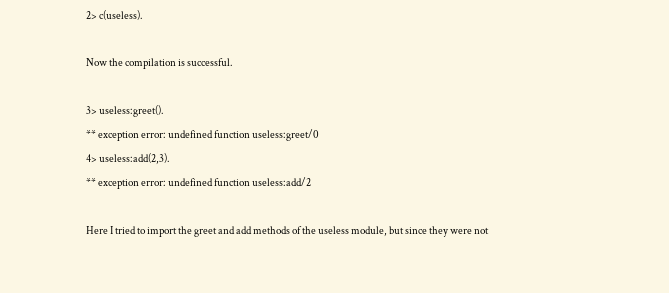2> c(useless).

Now the compilation is successful.

3> useless:greet().
** exception error: undefined function useless:greet/0
4> useless:add(2,3).
** exception error: undefined function useless:add/2

Here I tried to import the greet and add methods of the useless module, but since they were not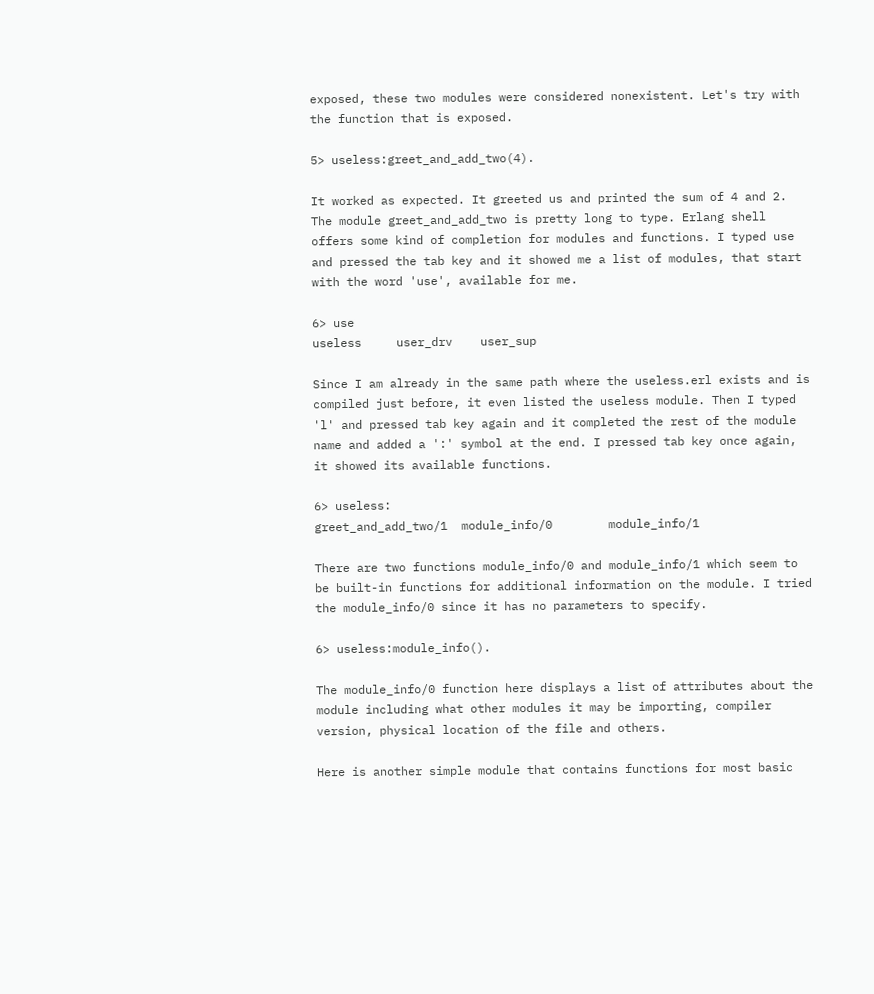exposed, these two modules were considered nonexistent. Let's try with the function that is exposed.

5> useless:greet_and_add_two(4).

It worked as expected. It greeted us and printed the sum of 4 and 2. The module greet_and_add_two is pretty long to type. Erlang shell offers some kind of completion for modules and functions. I typed use and pressed the tab key and it showed me a list of modules, that start with the word 'use', available for me.

6> use
useless     user_drv    user_sup

Since I am already in the same path where the useless.erl exists and is compiled just before, it even listed the useless module. Then I typed 'l' and pressed tab key again and it completed the rest of the module name and added a ':' symbol at the end. I pressed tab key once again, it showed its available functions.

6> useless:
greet_and_add_two/1  module_info/0        module_info/1

There are two functions module_info/0 and module_info/1 which seem to be built-in functions for additional information on the module. I tried the module_info/0 since it has no parameters to specify.

6> useless:module_info().

The module_info/0 function here displays a list of attributes about the module including what other modules it may be importing, compiler version, physical location of the file and others.

Here is another simple module that contains functions for most basic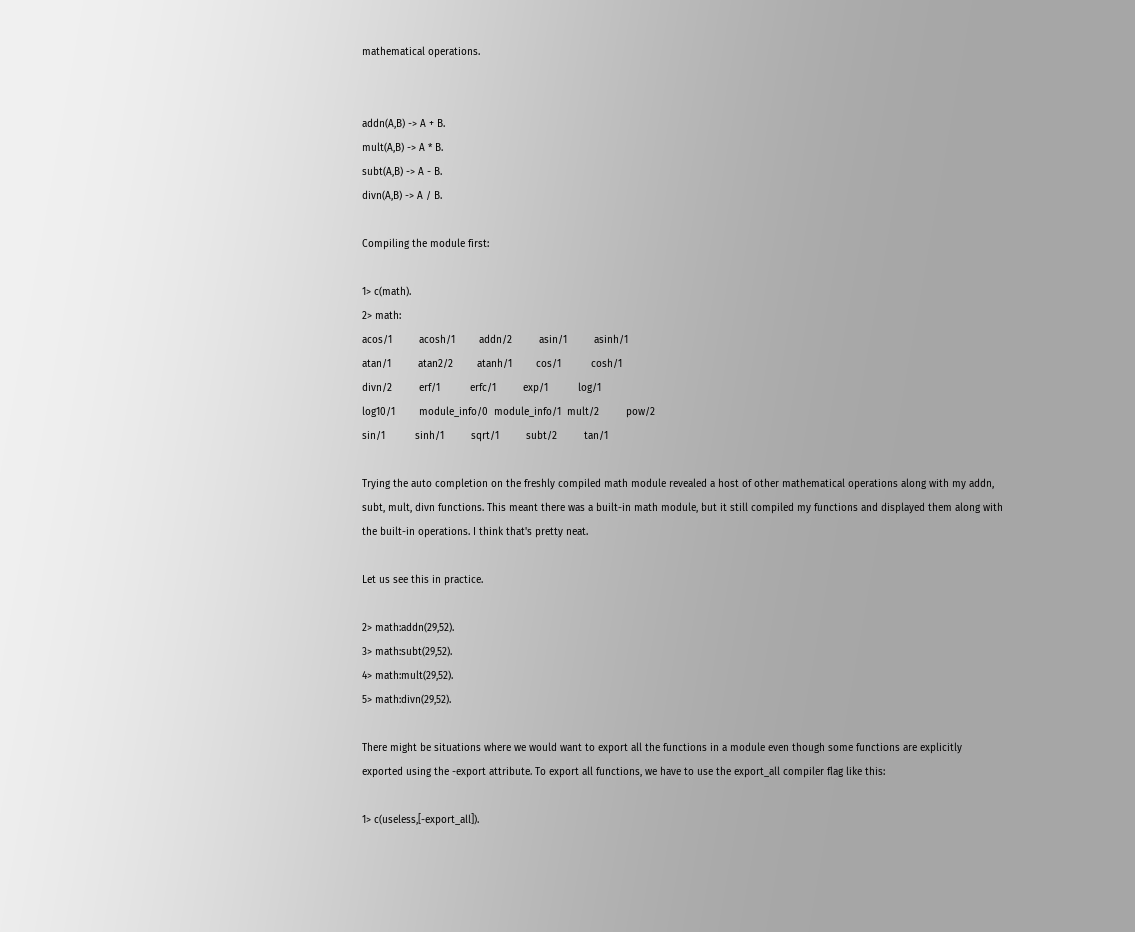mathematical operations.


addn(A,B) -> A + B.
mult(A,B) -> A * B.
subt(A,B) -> A - B.
divn(A,B) -> A / B.

Compiling the module first:

1> c(math).
2> math:
acos/1         acosh/1        addn/2         asin/1         asinh/1
atan/1         atan2/2        atanh/1        cos/1          cosh/1
divn/2         erf/1          erfc/1         exp/1          log/1
log10/1        module_info/0  module_info/1  mult/2         pow/2
sin/1          sinh/1         sqrt/1         subt/2         tan/1

Trying the auto completion on the freshly compiled math module revealed a host of other mathematical operations along with my addn, subt, mult, divn functions. This meant there was a built-in math module, but it still compiled my functions and displayed them along with the built-in operations. I think that's pretty neat.

Let us see this in practice.

2> math:addn(29,52).
3> math:subt(29,52).
4> math:mult(29,52).
5> math:divn(29,52).

There might be situations where we would want to export all the functions in a module even though some functions are explicitly exported using the -export attribute. To export all functions, we have to use the export_all compiler flag like this:

1> c(useless,[-export_all]).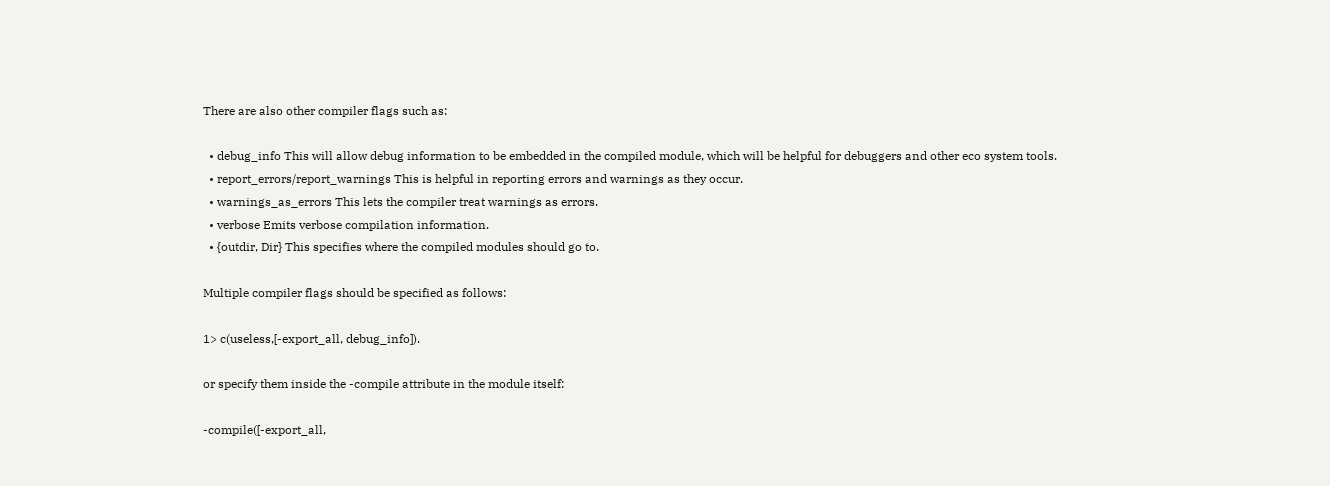There are also other compiler flags such as:

  • debug_info This will allow debug information to be embedded in the compiled module, which will be helpful for debuggers and other eco system tools.
  • report_errors/report_warnings This is helpful in reporting errors and warnings as they occur.
  • warnings_as_errors This lets the compiler treat warnings as errors.
  • verbose Emits verbose compilation information.
  • {outdir, Dir} This specifies where the compiled modules should go to.

Multiple compiler flags should be specified as follows:

1> c(useless,[-export_all, debug_info]).

or specify them inside the -compile attribute in the module itself:

-compile([-export_all,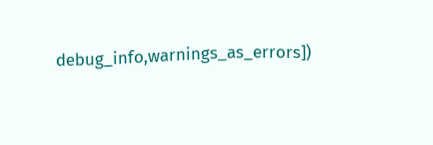debug_info,warnings_as_errors])